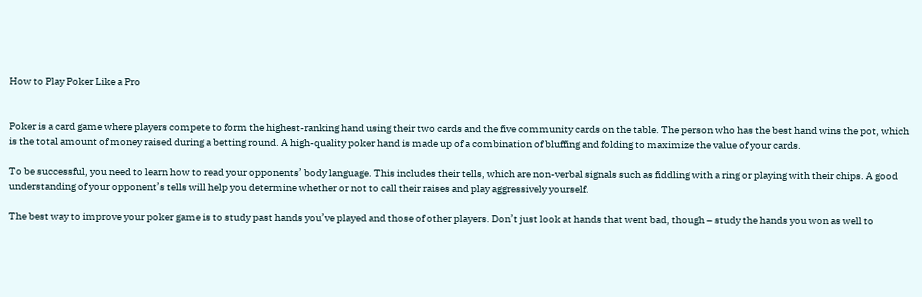How to Play Poker Like a Pro


Poker is a card game where players compete to form the highest-ranking hand using their two cards and the five community cards on the table. The person who has the best hand wins the pot, which is the total amount of money raised during a betting round. A high-quality poker hand is made up of a combination of bluffing and folding to maximize the value of your cards.

To be successful, you need to learn how to read your opponents’ body language. This includes their tells, which are non-verbal signals such as fiddling with a ring or playing with their chips. A good understanding of your opponent’s tells will help you determine whether or not to call their raises and play aggressively yourself.

The best way to improve your poker game is to study past hands you’ve played and those of other players. Don’t just look at hands that went bad, though – study the hands you won as well to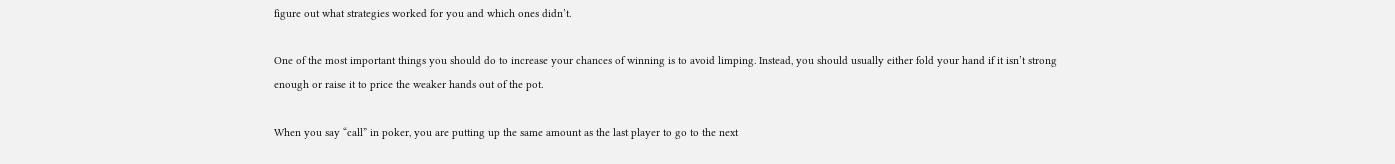figure out what strategies worked for you and which ones didn’t.

One of the most important things you should do to increase your chances of winning is to avoid limping. Instead, you should usually either fold your hand if it isn’t strong enough or raise it to price the weaker hands out of the pot.

When you say “call” in poker, you are putting up the same amount as the last player to go to the next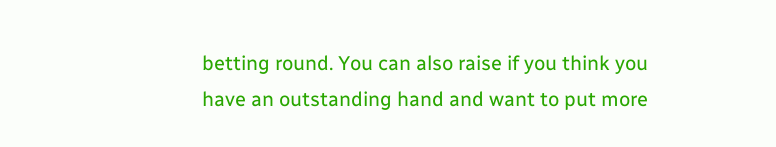betting round. You can also raise if you think you have an outstanding hand and want to put more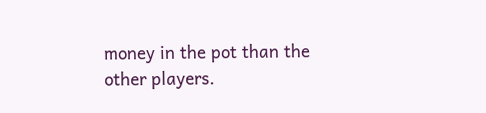money in the pot than the other players.